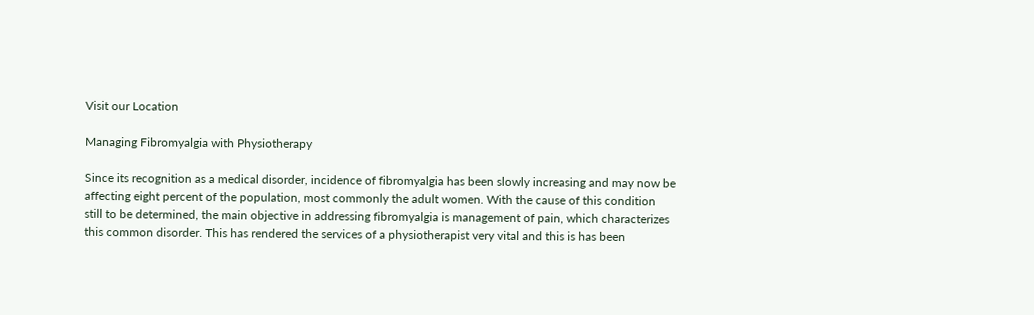Visit our Location

Managing Fibromyalgia with Physiotherapy

Since its recognition as a medical disorder, incidence of fibromyalgia has been slowly increasing and may now be affecting eight percent of the population, most commonly the adult women. With the cause of this condition still to be determined, the main objective in addressing fibromyalgia is management of pain, which characterizes this common disorder. This has rendered the services of a physiotherapist very vital and this is has been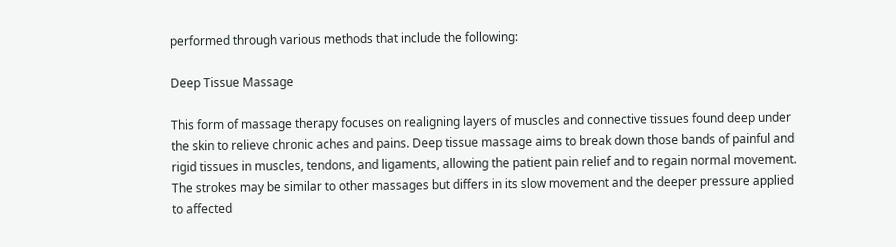performed through various methods that include the following:

Deep Tissue Massage

This form of massage therapy focuses on realigning layers of muscles and connective tissues found deep under the skin to relieve chronic aches and pains. Deep tissue massage aims to break down those bands of painful and rigid tissues in muscles, tendons, and ligaments, allowing the patient pain relief and to regain normal movement. The strokes may be similar to other massages but differs in its slow movement and the deeper pressure applied to affected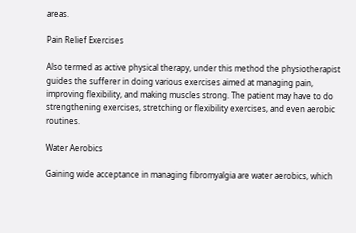areas.

Pain Relief Exercises

Also termed as active physical therapy, under this method the physiotherapist guides the sufferer in doing various exercises aimed at managing pain, improving flexibility, and making muscles strong. The patient may have to do strengthening exercises, stretching or flexibility exercises, and even aerobic routines.

Water Aerobics

Gaining wide acceptance in managing fibromyalgia are water aerobics, which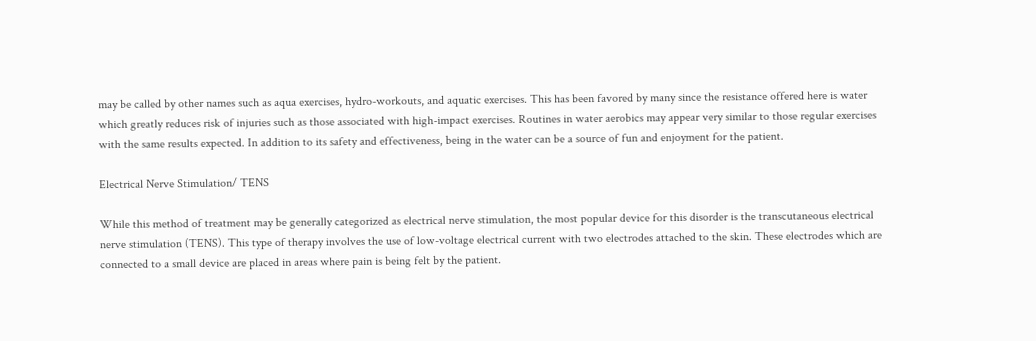may be called by other names such as aqua exercises, hydro-workouts, and aquatic exercises. This has been favored by many since the resistance offered here is water which greatly reduces risk of injuries such as those associated with high-impact exercises. Routines in water aerobics may appear very similar to those regular exercises with the same results expected. In addition to its safety and effectiveness, being in the water can be a source of fun and enjoyment for the patient.

Electrical Nerve Stimulation/ TENS

While this method of treatment may be generally categorized as electrical nerve stimulation, the most popular device for this disorder is the transcutaneous electrical nerve stimulation (TENS). This type of therapy involves the use of low-voltage electrical current with two electrodes attached to the skin. These electrodes which are connected to a small device are placed in areas where pain is being felt by the patient.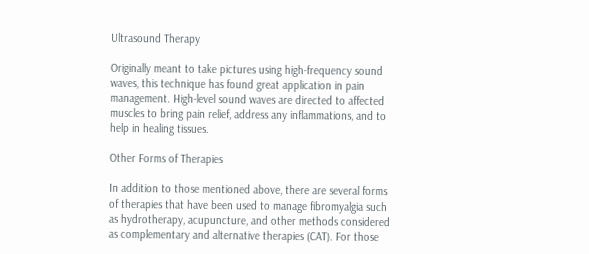Ultrasound Therapy

Originally meant to take pictures using high-frequency sound waves, this technique has found great application in pain management. High-level sound waves are directed to affected muscles to bring pain relief, address any inflammations, and to help in healing tissues.

Other Forms of Therapies

In addition to those mentioned above, there are several forms of therapies that have been used to manage fibromyalgia such as hydrotherapy, acupuncture, and other methods considered as complementary and alternative therapies (CAT). For those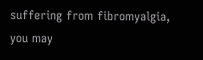suffering from fibromyalgia, you may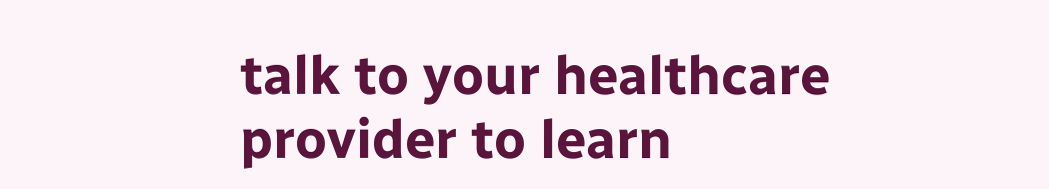talk to your healthcare provider to learn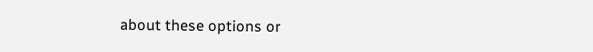about these options or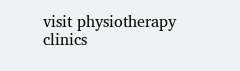visit physiotherapy clinics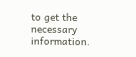to get the necessary information.